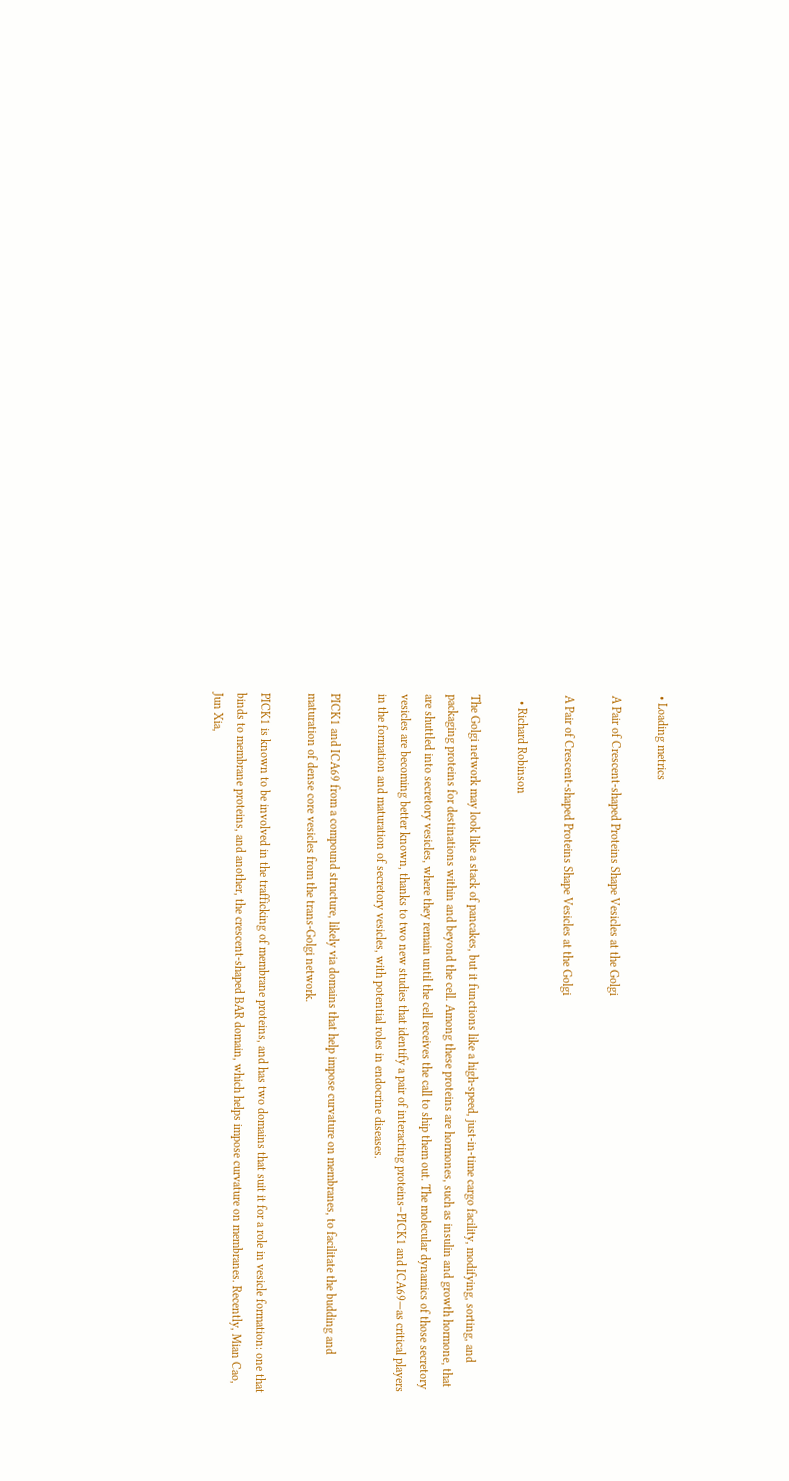• Loading metrics

A Pair of Crescent-shaped Proteins Shape Vesicles at the Golgi

A Pair of Crescent-shaped Proteins Shape Vesicles at the Golgi

  • Richard Robinson

The Golgi network may look like a stack of pancakes, but it functions like a high-speed, just-in-time cargo facility, modifying, sorting, and packaging proteins for destinations within and beyond the cell. Among these proteins are hormones, such as insulin and growth hormone, that are shuttled into secretory vesicles, where they remain until the cell receives the call to ship them out. The molecular dynamics of those secretory vesicles are becoming better known, thanks to two new studies that identify a pair of interacting proteins–PICK1 and ICA69—as critical players in the formation and maturation of secretory vesicles, with potential roles in endocrine diseases.

PICK1 and ICA69 from a compound structure, likely via domains that help impose curvature on membranes, to facilitate the budding and maturation of dense core vesicles from the trans-Golgi network.

PICK1 is known to be involved in the trafficking of membrane proteins, and has two domains that suit it for a role in vesicle formation: one that binds to membrane proteins, and another, the crescent-shaped BAR domain, which helps impose curvature on membranes. Recently, Mian Cao, Jun Xia,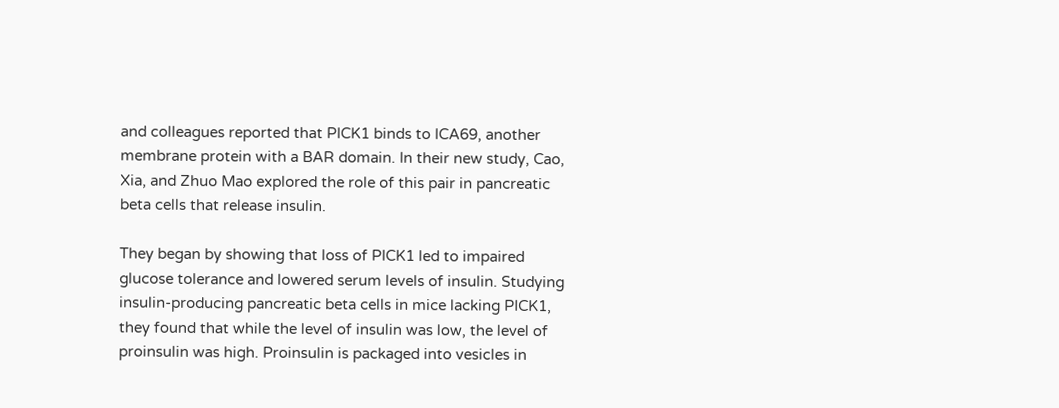and colleagues reported that PICK1 binds to ICA69, another membrane protein with a BAR domain. In their new study, Cao, Xia, and Zhuo Mao explored the role of this pair in pancreatic beta cells that release insulin.

They began by showing that loss of PICK1 led to impaired glucose tolerance and lowered serum levels of insulin. Studying insulin-producing pancreatic beta cells in mice lacking PICK1, they found that while the level of insulin was low, the level of proinsulin was high. Proinsulin is packaged into vesicles in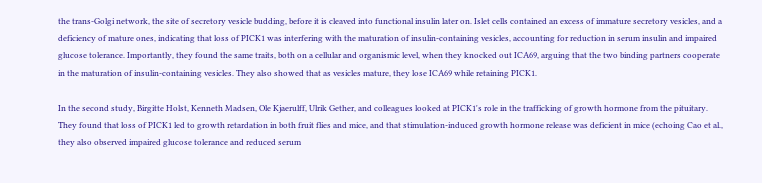the trans-Golgi network, the site of secretory vesicle budding, before it is cleaved into functional insulin later on. Islet cells contained an excess of immature secretory vesicles, and a deficiency of mature ones, indicating that loss of PICK1 was interfering with the maturation of insulin-containing vesicles, accounting for reduction in serum insulin and impaired glucose tolerance. Importantly, they found the same traits, both on a cellular and organismic level, when they knocked out ICA69, arguing that the two binding partners cooperate in the maturation of insulin-containing vesicles. They also showed that as vesicles mature, they lose ICA69 while retaining PICK1.

In the second study, Birgitte Holst, Kenneth Madsen, Ole Kjaerulff, Ulrik Gether, and colleagues looked at PICK1's role in the trafficking of growth hormone from the pituitary. They found that loss of PICK1 led to growth retardation in both fruit flies and mice, and that stimulation-induced growth hormone release was deficient in mice (echoing Cao et al., they also observed impaired glucose tolerance and reduced serum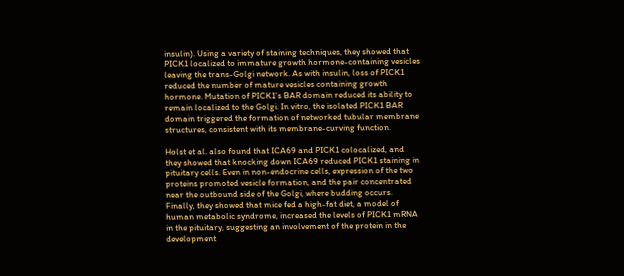insulin). Using a variety of staining techniques, they showed that PICK1 localized to immature growth hormone-containing vesicles leaving the trans-Golgi network. As with insulin, loss of PICK1 reduced the number of mature vesicles containing growth hormone. Mutation of PICK1's BAR domain reduced its ability to remain localized to the Golgi. In vitro, the isolated PICK1 BAR domain triggered the formation of networked tubular membrane structures, consistent with its membrane-curving function.

Holst et al. also found that ICA69 and PICK1 colocalized, and they showed that knocking down ICA69 reduced PICK1 staining in pituitary cells. Even in non-endocrine cells, expression of the two proteins promoted vesicle formation, and the pair concentrated near the outbound side of the Golgi, where budding occurs. Finally, they showed that mice fed a high-fat diet, a model of human metabolic syndrome, increased the levels of PICK1 mRNA in the pituitary, suggesting an involvement of the protein in the development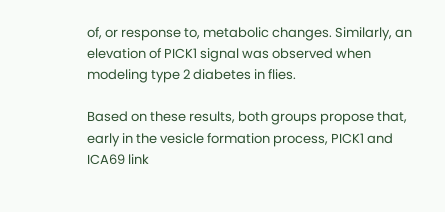of, or response to, metabolic changes. Similarly, an elevation of PICK1 signal was observed when modeling type 2 diabetes in flies.

Based on these results, both groups propose that, early in the vesicle formation process, PICK1 and ICA69 link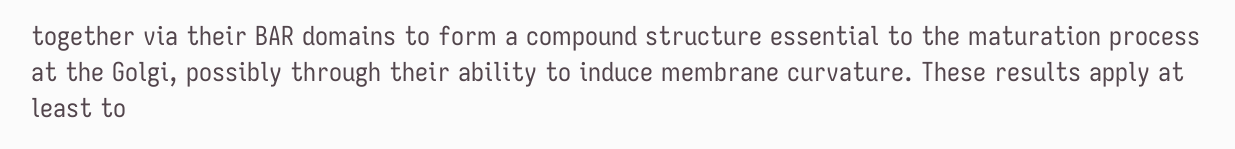together via their BAR domains to form a compound structure essential to the maturation process at the Golgi, possibly through their ability to induce membrane curvature. These results apply at least to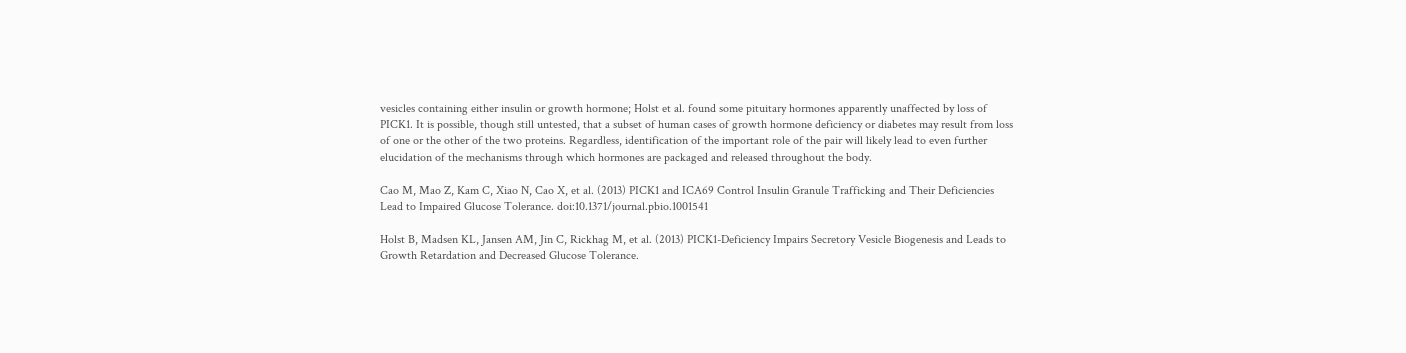vesicles containing either insulin or growth hormone; Holst et al. found some pituitary hormones apparently unaffected by loss of PICK1. It is possible, though still untested, that a subset of human cases of growth hormone deficiency or diabetes may result from loss of one or the other of the two proteins. Regardless, identification of the important role of the pair will likely lead to even further elucidation of the mechanisms through which hormones are packaged and released throughout the body.

Cao M, Mao Z, Kam C, Xiao N, Cao X, et al. (2013) PICK1 and ICA69 Control Insulin Granule Trafficking and Their Deficiencies Lead to Impaired Glucose Tolerance. doi:10.1371/journal.pbio.1001541

Holst B, Madsen KL, Jansen AM, Jin C, Rickhag M, et al. (2013) PICK1-Deficiency Impairs Secretory Vesicle Biogenesis and Leads to Growth Retardation and Decreased Glucose Tolerance.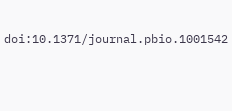doi:10.1371/journal.pbio.1001542